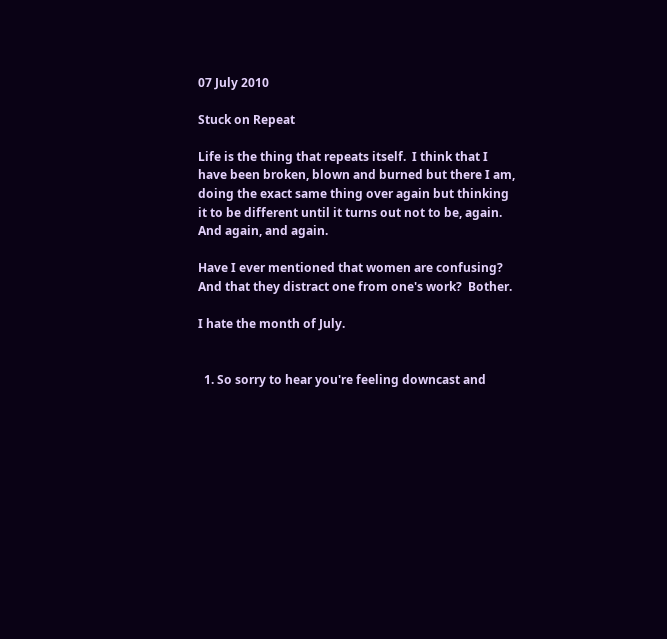07 July 2010

Stuck on Repeat

Life is the thing that repeats itself.  I think that I have been broken, blown and burned but there I am, doing the exact same thing over again but thinking it to be different until it turns out not to be, again.  And again, and again.

Have I ever mentioned that women are confusing?  And that they distract one from one's work?  Bother.

I hate the month of July.


  1. So sorry to hear you're feeling downcast and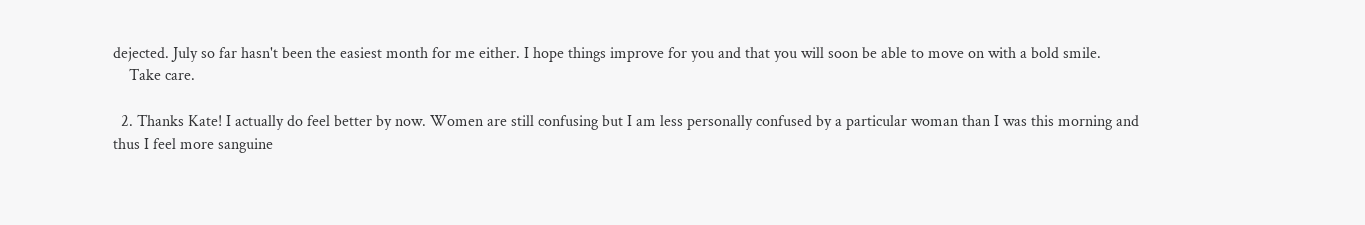dejected. July so far hasn't been the easiest month for me either. I hope things improve for you and that you will soon be able to move on with a bold smile.
    Take care.

  2. Thanks Kate! I actually do feel better by now. Women are still confusing but I am less personally confused by a particular woman than I was this morning and thus I feel more sanguine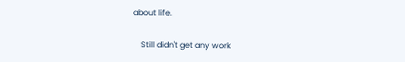about life.

    Still didn't get any work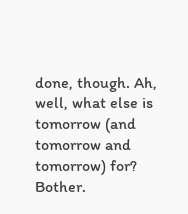done, though. Ah, well, what else is tomorrow (and tomorrow and tomorrow) for? Bother.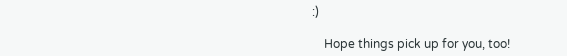:)

    Hope things pick up for you, too!